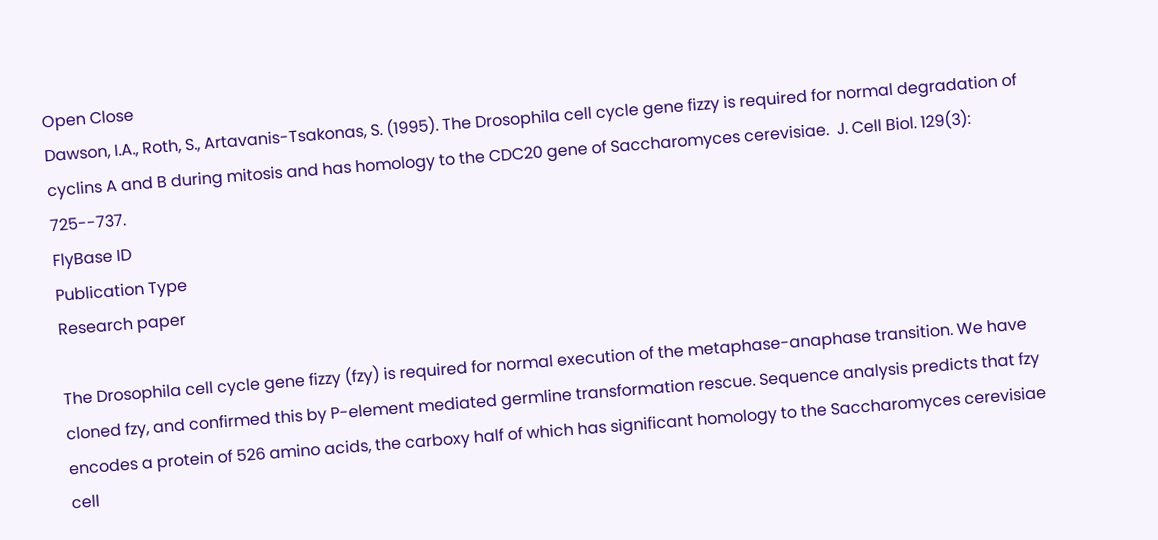Open Close
Dawson, I.A., Roth, S., Artavanis-Tsakonas, S. (1995). The Drosophila cell cycle gene fizzy is required for normal degradation of cyclins A and B during mitosis and has homology to the CDC20 gene of Saccharomyces cerevisiae.  J. Cell Biol. 129(3): 725--737.
FlyBase ID
Publication Type
Research paper

The Drosophila cell cycle gene fizzy (fzy) is required for normal execution of the metaphase-anaphase transition. We have cloned fzy, and confirmed this by P-element mediated germline transformation rescue. Sequence analysis predicts that fzy encodes a protein of 526 amino acids, the carboxy half of which has significant homology to the Saccharomyces cerevisiae cell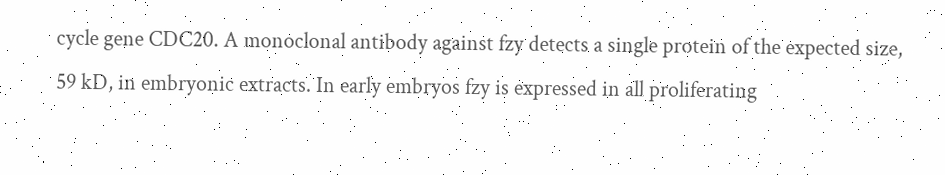cycle gene CDC20. A monoclonal antibody against fzy detects a single protein of the expected size, 59 kD, in embryonic extracts. In early embryos fzy is expressed in all proliferating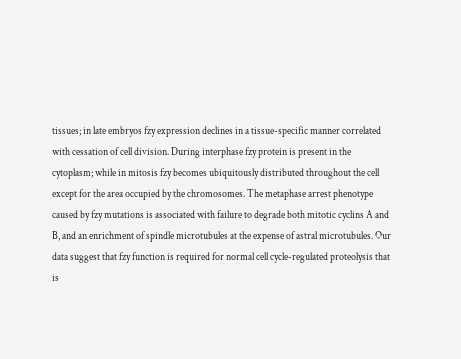tissues; in late embryos fzy expression declines in a tissue-specific manner correlated with cessation of cell division. During interphase fzy protein is present in the cytoplasm; while in mitosis fzy becomes ubiquitously distributed throughout the cell except for the area occupied by the chromosomes. The metaphase arrest phenotype caused by fzy mutations is associated with failure to degrade both mitotic cyclins A and B, and an enrichment of spindle microtubules at the expense of astral microtubules. Our data suggest that fzy function is required for normal cell cycle-regulated proteolysis that is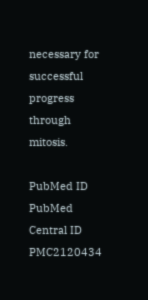necessary for successful progress through mitosis.

PubMed ID
PubMed Central ID
PMC2120434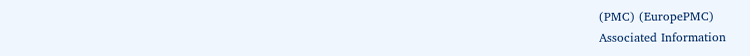(PMC) (EuropePMC)
Associated Information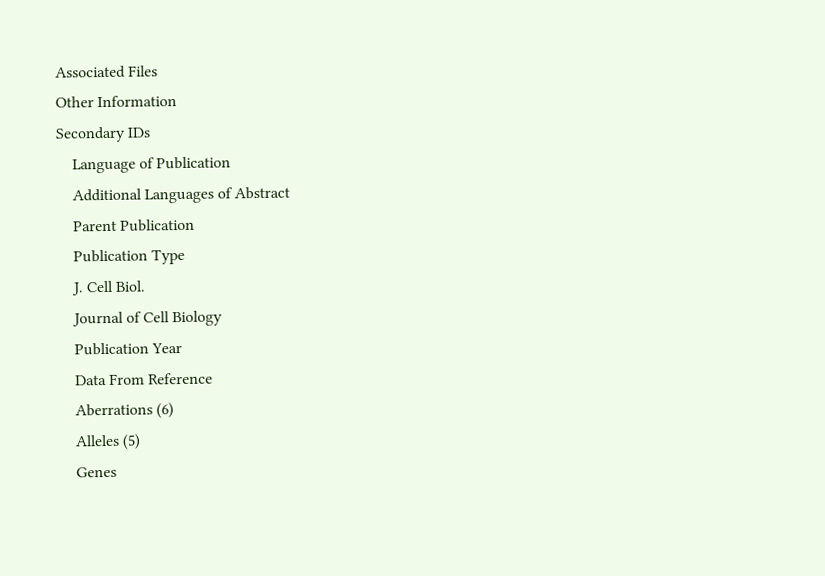Associated Files
Other Information
Secondary IDs
    Language of Publication
    Additional Languages of Abstract
    Parent Publication
    Publication Type
    J. Cell Biol.
    Journal of Cell Biology
    Publication Year
    Data From Reference
    Aberrations (6)
    Alleles (5)
    Genes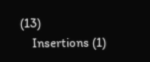(13)
    Insertions (1)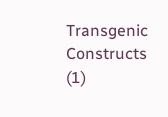Transgenic Constructs (1)